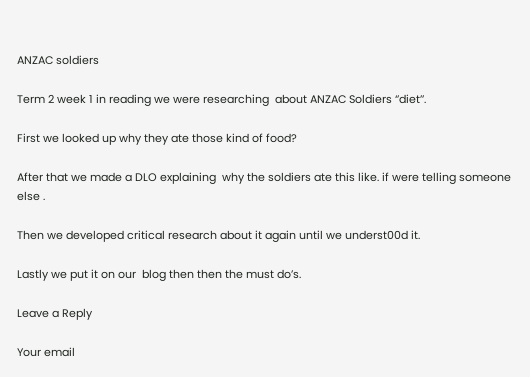ANZAC soldiers

Term 2 week 1 in reading we were researching  about ANZAC Soldiers ‘’diet’’.

First we looked up why they ate those kind of food?

After that we made a DLO explaining  why the soldiers ate this like. if were telling someone else .

Then we developed critical research about it again until we underst00d it.

Lastly we put it on our  blog then then the must do’s.

Leave a Reply

Your email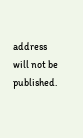address will not be published.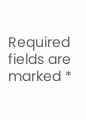Required fields are marked *